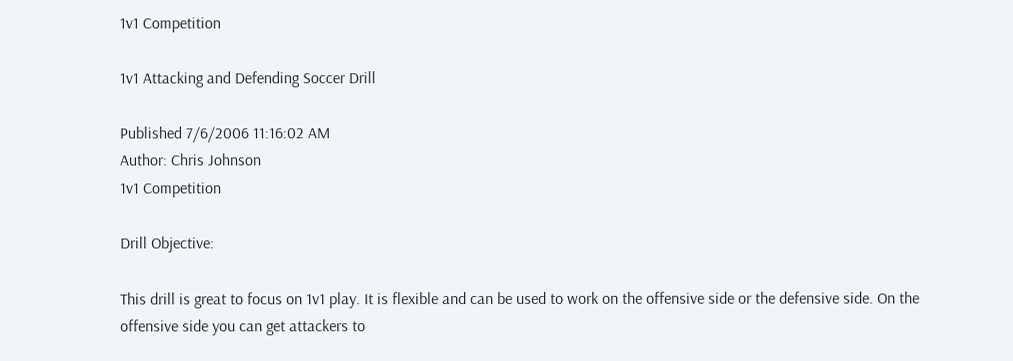1v1 Competition

1v1 Attacking and Defending Soccer Drill

Published 7/6/2006 11:16:02 AM
Author: Chris Johnson
1v1 Competition

Drill Objective:

This drill is great to focus on 1v1 play. It is flexible and can be used to work on the offensive side or the defensive side. On the offensive side you can get attackers to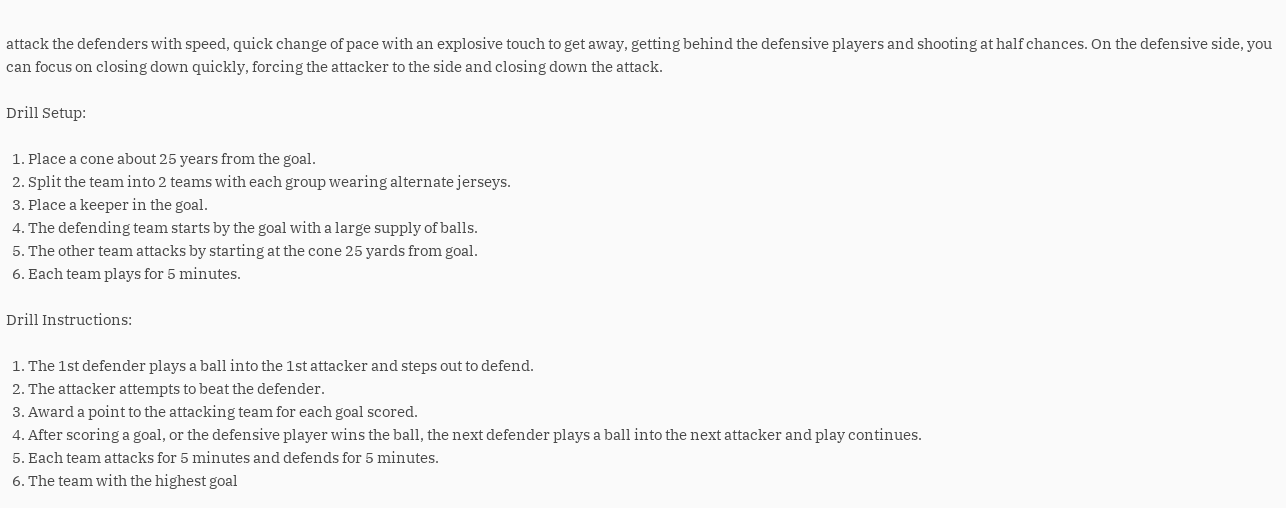attack the defenders with speed, quick change of pace with an explosive touch to get away, getting behind the defensive players and shooting at half chances. On the defensive side, you can focus on closing down quickly, forcing the attacker to the side and closing down the attack.

Drill Setup:

  1. Place a cone about 25 years from the goal.
  2. Split the team into 2 teams with each group wearing alternate jerseys.
  3. Place a keeper in the goal.
  4. The defending team starts by the goal with a large supply of balls.
  5. The other team attacks by starting at the cone 25 yards from goal.
  6. Each team plays for 5 minutes.

Drill Instructions:

  1. The 1st defender plays a ball into the 1st attacker and steps out to defend.
  2. The attacker attempts to beat the defender.
  3. Award a point to the attacking team for each goal scored.
  4. After scoring a goal, or the defensive player wins the ball, the next defender plays a ball into the next attacker and play continues.
  5. Each team attacks for 5 minutes and defends for 5 minutes.
  6. The team with the highest goal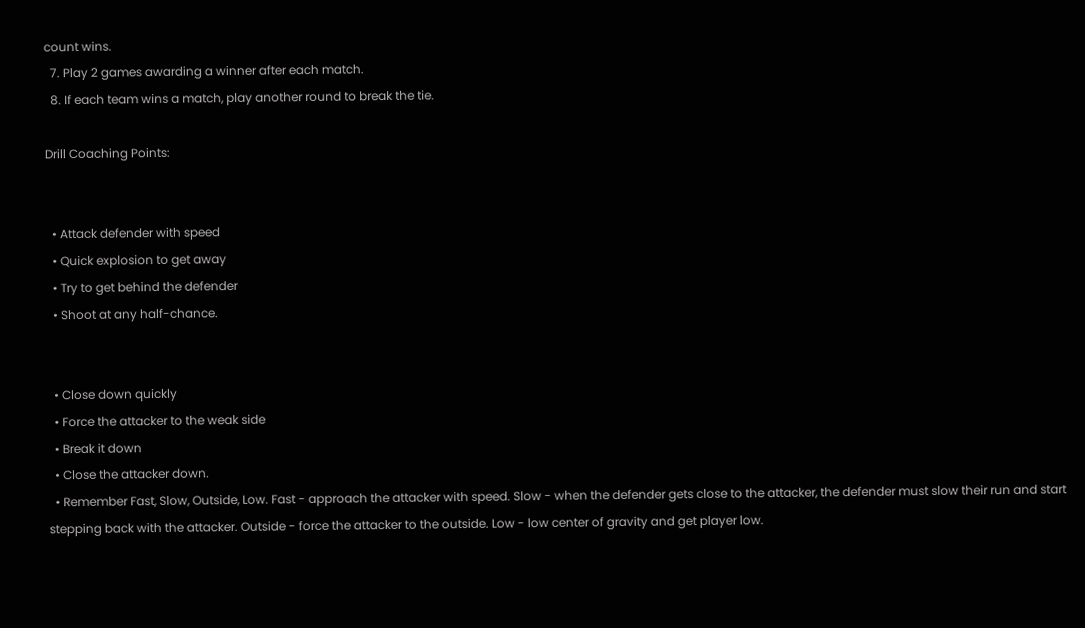count wins.
  7. Play 2 games awarding a winner after each match.
  8. If each team wins a match, play another round to break the tie.

Drill Coaching Points:


  • Attack defender with speed
  • Quick explosion to get away
  • Try to get behind the defender
  • Shoot at any half-chance.


  • Close down quickly
  • Force the attacker to the weak side
  • Break it down
  • Close the attacker down.
  • Remember Fast, Slow, Outside, Low. Fast - approach the attacker with speed. Slow - when the defender gets close to the attacker, the defender must slow their run and start stepping back with the attacker. Outside - force the attacker to the outside. Low - low center of gravity and get player low.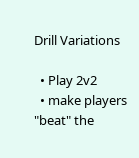Drill Variations

  • Play 2v2
  • make players "beat" the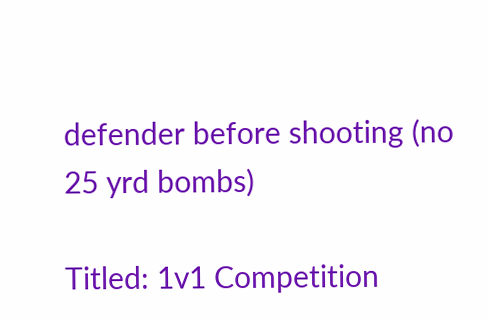defender before shooting (no 25 yrd bombs)

Titled: 1v1 Competition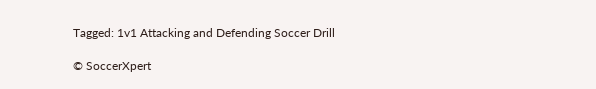Tagged: 1v1 Attacking and Defending Soccer Drill

© SoccerXpert